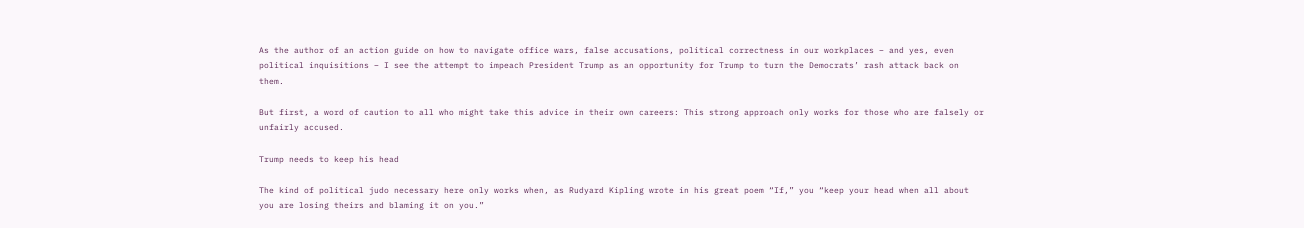As the author of an action guide on how to navigate office wars, false accusations, political correctness in our workplaces – and yes, even political inquisitions – I see the attempt to impeach President Trump as an opportunity for Trump to turn the Democrats’ rash attack back on them.

But first, a word of caution to all who might take this advice in their own careers: This strong approach only works for those who are falsely or unfairly accused.

Trump needs to keep his head

The kind of political judo necessary here only works when, as Rudyard Kipling wrote in his great poem “If,” you “keep your head when all about you are losing theirs and blaming it on you.”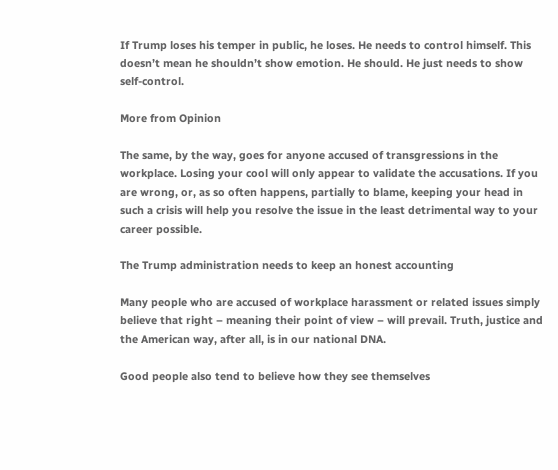If Trump loses his temper in public, he loses. He needs to control himself. This doesn’t mean he shouldn’t show emotion. He should. He just needs to show self-control.

More from Opinion

The same, by the way, goes for anyone accused of transgressions in the workplace. Losing your cool will only appear to validate the accusations. If you are wrong, or, as so often happens, partially to blame, keeping your head in such a crisis will help you resolve the issue in the least detrimental way to your career possible.

The Trump administration needs to keep an honest accounting

Many people who are accused of workplace harassment or related issues simply believe that right – meaning their point of view – will prevail. Truth, justice and the American way, after all, is in our national DNA.

Good people also tend to believe how they see themselves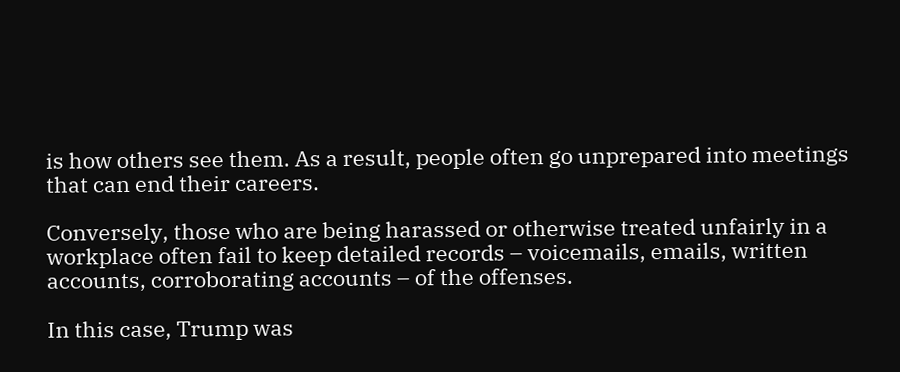is how others see them. As a result, people often go unprepared into meetings that can end their careers.

Conversely, those who are being harassed or otherwise treated unfairly in a workplace often fail to keep detailed records – voicemails, emails, written accounts, corroborating accounts – of the offenses.

In this case, Trump was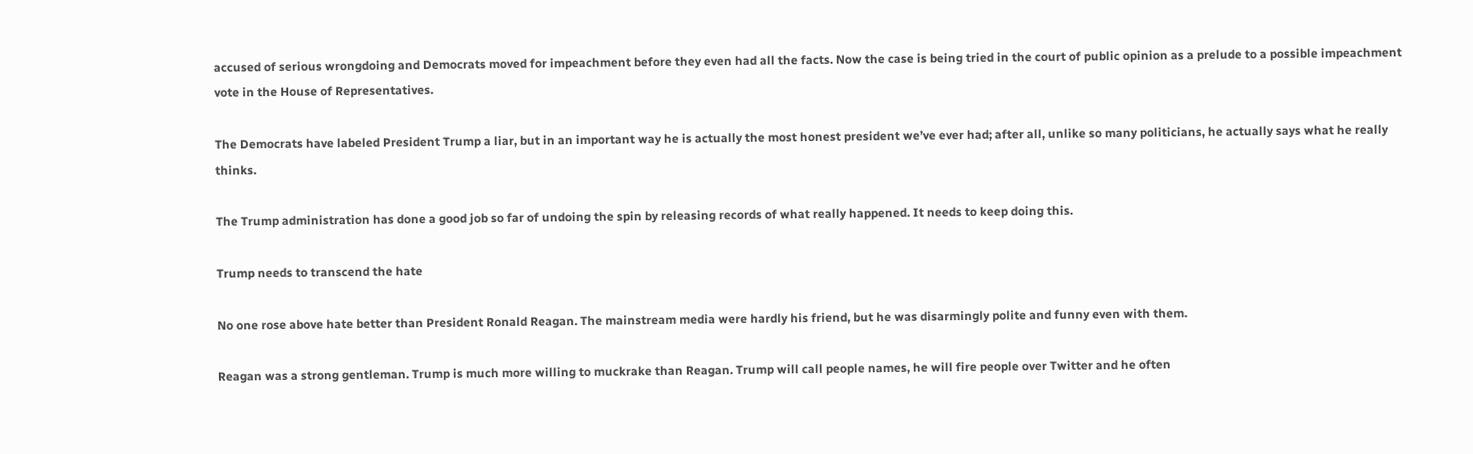accused of serious wrongdoing and Democrats moved for impeachment before they even had all the facts. Now the case is being tried in the court of public opinion as a prelude to a possible impeachment vote in the House of Representatives.

The Democrats have labeled President Trump a liar, but in an important way he is actually the most honest president we’ve ever had; after all, unlike so many politicians, he actually says what he really thinks.

The Trump administration has done a good job so far of undoing the spin by releasing records of what really happened. It needs to keep doing this.

Trump needs to transcend the hate

No one rose above hate better than President Ronald Reagan. The mainstream media were hardly his friend, but he was disarmingly polite and funny even with them.

Reagan was a strong gentleman. Trump is much more willing to muckrake than Reagan. Trump will call people names, he will fire people over Twitter and he often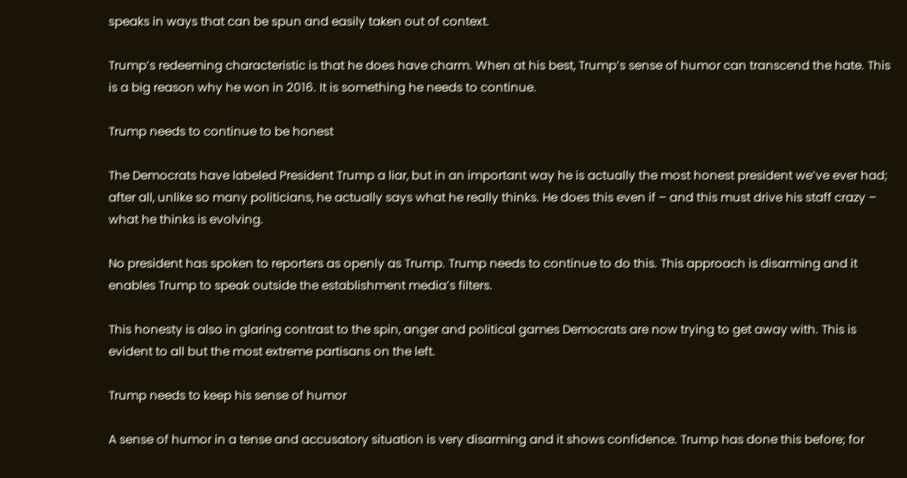speaks in ways that can be spun and easily taken out of context.

Trump’s redeeming characteristic is that he does have charm. When at his best, Trump’s sense of humor can transcend the hate. This is a big reason why he won in 2016. It is something he needs to continue.

Trump needs to continue to be honest

The Democrats have labeled President Trump a liar, but in an important way he is actually the most honest president we’ve ever had; after all, unlike so many politicians, he actually says what he really thinks. He does this even if – and this must drive his staff crazy – what he thinks is evolving.

No president has spoken to reporters as openly as Trump. Trump needs to continue to do this. This approach is disarming and it enables Trump to speak outside the establishment media’s filters.

This honesty is also in glaring contrast to the spin, anger and political games Democrats are now trying to get away with. This is evident to all but the most extreme partisans on the left.

Trump needs to keep his sense of humor

A sense of humor in a tense and accusatory situation is very disarming and it shows confidence. Trump has done this before; for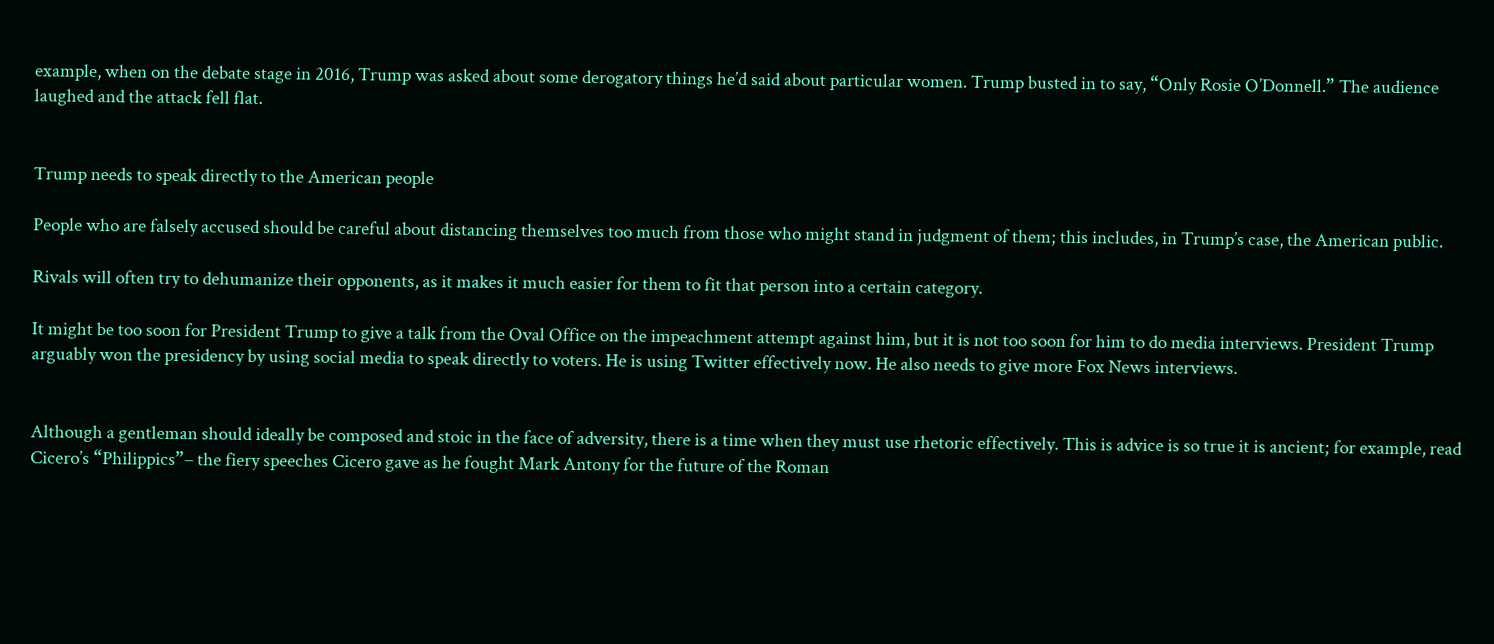example, when on the debate stage in 2016, Trump was asked about some derogatory things he’d said about particular women. Trump busted in to say, “Only Rosie O’Donnell.” The audience laughed and the attack fell flat.


Trump needs to speak directly to the American people

People who are falsely accused should be careful about distancing themselves too much from those who might stand in judgment of them; this includes, in Trump’s case, the American public.

Rivals will often try to dehumanize their opponents, as it makes it much easier for them to fit that person into a certain category.

It might be too soon for President Trump to give a talk from the Oval Office on the impeachment attempt against him, but it is not too soon for him to do media interviews. President Trump arguably won the presidency by using social media to speak directly to voters. He is using Twitter effectively now. He also needs to give more Fox News interviews.


Although a gentleman should ideally be composed and stoic in the face of adversity, there is a time when they must use rhetoric effectively. This is advice is so true it is ancient; for example, read Cicero’s “Philippics”– the fiery speeches Cicero gave as he fought Mark Antony for the future of the Roman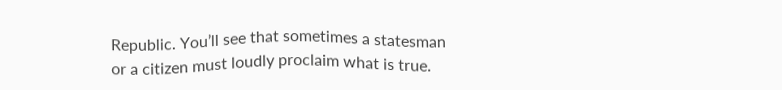Republic. You’ll see that sometimes a statesman or a citizen must loudly proclaim what is true.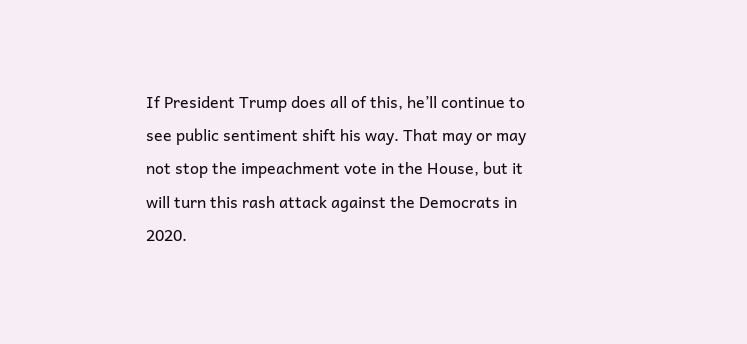If President Trump does all of this, he’ll continue to see public sentiment shift his way. That may or may not stop the impeachment vote in the House, but it will turn this rash attack against the Democrats in 2020.